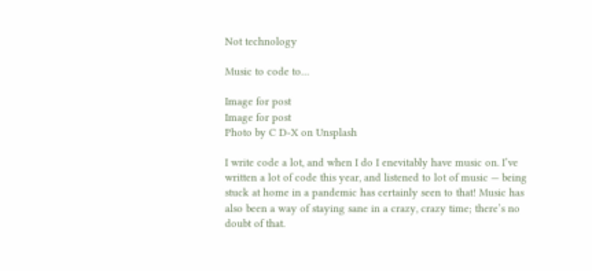Not technology

Music to code to…

Image for post
Image for post
Photo by C D-X on Unsplash

I write code a lot, and when I do I enevitably have music on. I’ve written a lot of code this year, and listened to lot of music — being stuck at home in a pandemic has certainly seen to that! Music has also been a way of staying sane in a crazy, crazy time; there’s no doubt of that.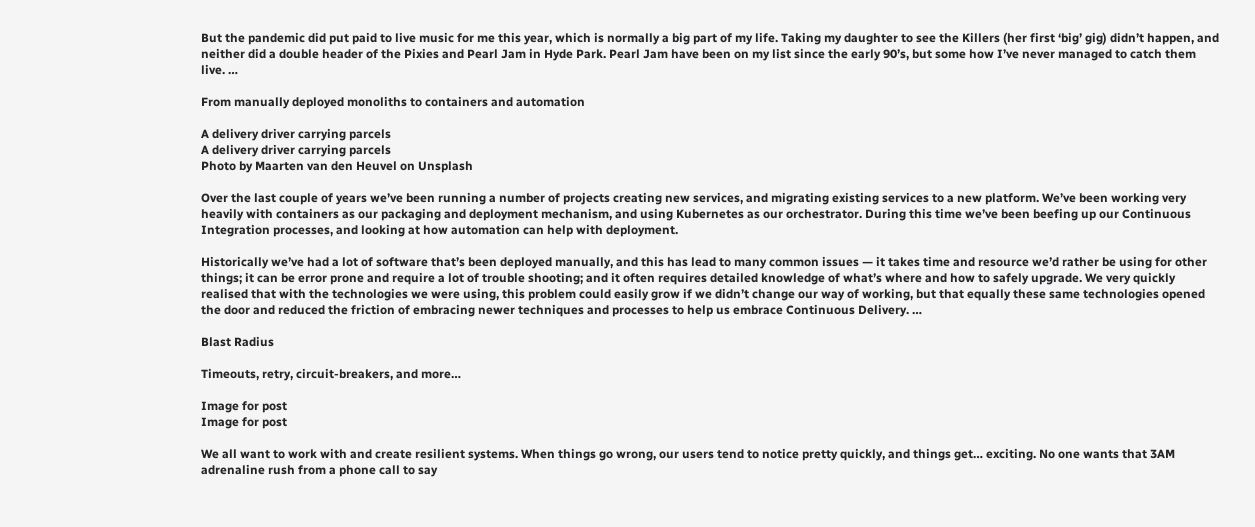But the pandemic did put paid to live music for me this year, which is normally a big part of my life. Taking my daughter to see the Killers (her first ‘big’ gig) didn’t happen, and neither did a double header of the Pixies and Pearl Jam in Hyde Park. Pearl Jam have been on my list since the early 90’s, but some how I’ve never managed to catch them live. …

From manually deployed monoliths to containers and automation

A delivery driver carrying parcels
A delivery driver carrying parcels
Photo by Maarten van den Heuvel on Unsplash

Over the last couple of years we’ve been running a number of projects creating new services, and migrating existing services to a new platform. We’ve been working very heavily with containers as our packaging and deployment mechanism, and using Kubernetes as our orchestrator. During this time we’ve been beefing up our Continuous Integration processes, and looking at how automation can help with deployment.

Historically we’ve had a lot of software that’s been deployed manually, and this has lead to many common issues — it takes time and resource we’d rather be using for other things; it can be error prone and require a lot of trouble shooting; and it often requires detailed knowledge of what’s where and how to safely upgrade. We very quickly realised that with the technologies we were using, this problem could easily grow if we didn’t change our way of working, but that equally these same technologies opened the door and reduced the friction of embracing newer techniques and processes to help us embrace Continuous Delivery. …

Blast Radius

Timeouts, retry, circuit-breakers, and more…

Image for post
Image for post

We all want to work with and create resilient systems. When things go wrong, our users tend to notice pretty quickly, and things get… exciting. No one wants that 3AM adrenaline rush from a phone call to say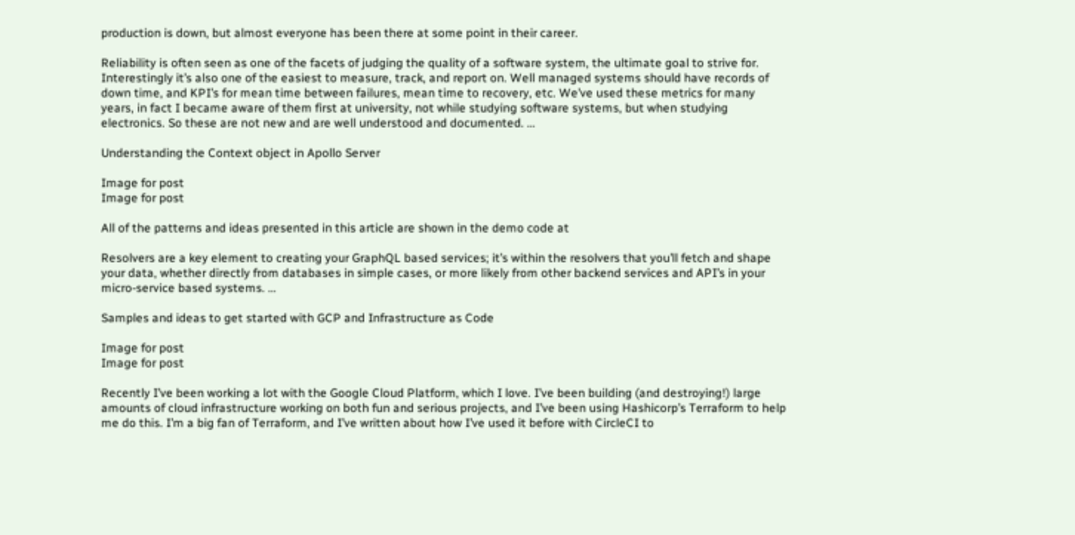production is down, but almost everyone has been there at some point in their career.

Reliability is often seen as one of the facets of judging the quality of a software system, the ultimate goal to strive for. Interestingly it’s also one of the easiest to measure, track, and report on. Well managed systems should have records of down time, and KPI’s for mean time between failures, mean time to recovery, etc. We’ve used these metrics for many years, in fact I became aware of them first at university, not while studying software systems, but when studying electronics. So these are not new and are well understood and documented. …

Understanding the Context object in Apollo Server

Image for post
Image for post

All of the patterns and ideas presented in this article are shown in the demo code at

Resolvers are a key element to creating your GraphQL based services; it’s within the resolvers that you’ll fetch and shape your data, whether directly from databases in simple cases, or more likely from other backend services and API’s in your micro-service based systems. …

Samples and ideas to get started with GCP and Infrastructure as Code

Image for post
Image for post

Recently I’ve been working a lot with the Google Cloud Platform, which I love. I’ve been building (and destroying!) large amounts of cloud infrastructure working on both fun and serious projects, and I’ve been using Hashicorp’s Terraform to help me do this. I’m a big fan of Terraform, and I’ve written about how I’ve used it before with CircleCI to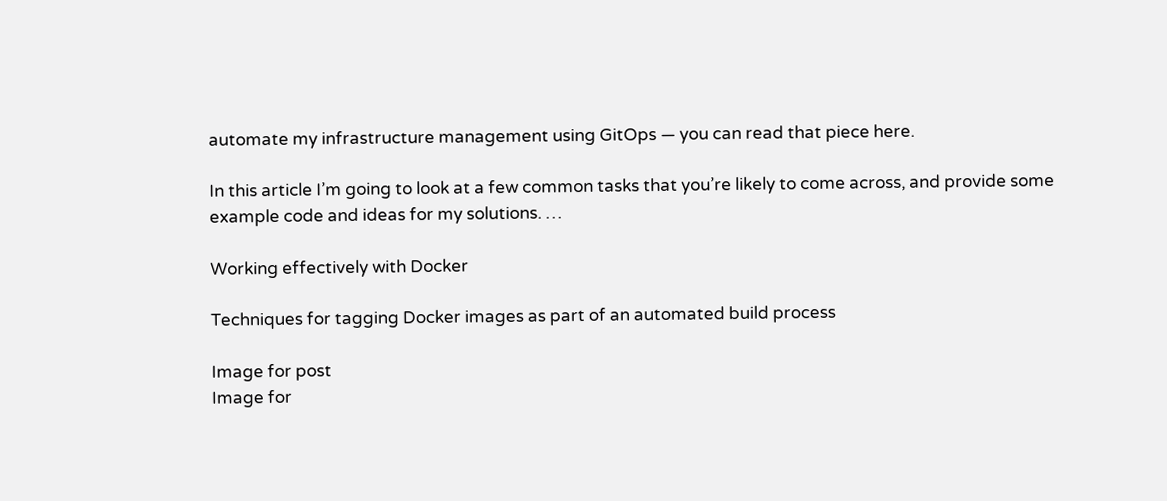automate my infrastructure management using GitOps — you can read that piece here.

In this article I’m going to look at a few common tasks that you’re likely to come across, and provide some example code and ideas for my solutions. …

Working effectively with Docker

Techniques for tagging Docker images as part of an automated build process

Image for post
Image for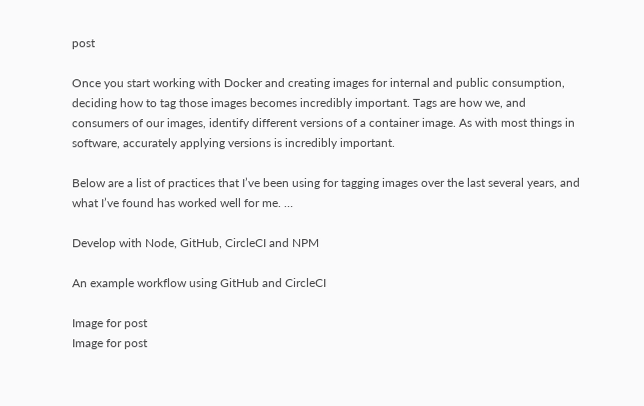post

Once you start working with Docker and creating images for internal and public consumption, deciding how to tag those images becomes incredibly important. Tags are how we, and consumers of our images, identify different versions of a container image. As with most things in software, accurately applying versions is incredibly important.

Below are a list of practices that I’ve been using for tagging images over the last several years, and what I’ve found has worked well for me. …

Develop with Node, GitHub, CircleCI and NPM

An example workflow using GitHub and CircleCI

Image for post
Image for post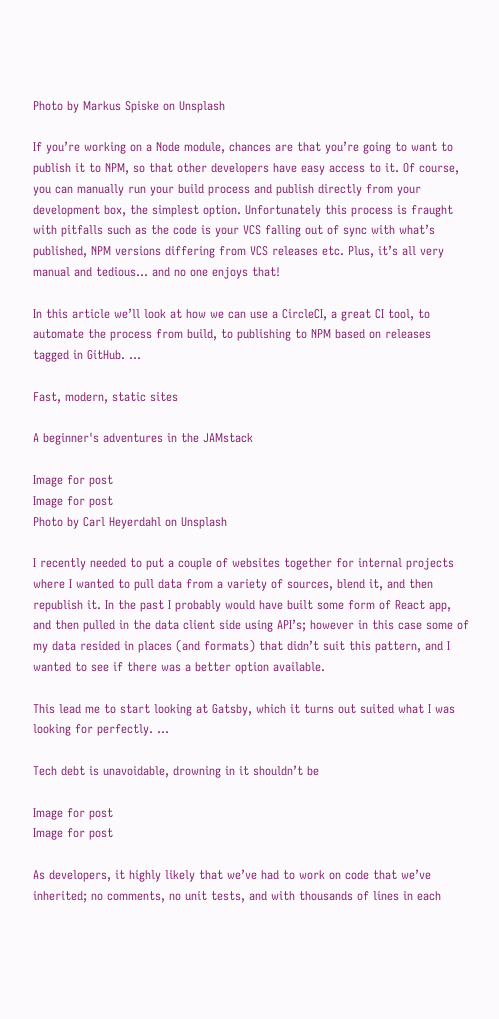Photo by Markus Spiske on Unsplash

If you’re working on a Node module, chances are that you’re going to want to publish it to NPM, so that other developers have easy access to it. Of course, you can manually run your build process and publish directly from your development box, the simplest option. Unfortunately this process is fraught with pitfalls such as the code is your VCS falling out of sync with what’s published, NPM versions differing from VCS releases etc. Plus, it’s all very manual and tedious… and no one enjoys that!

In this article we’ll look at how we can use a CircleCI, a great CI tool, to automate the process from build, to publishing to NPM based on releases tagged in GitHub. …

Fast, modern, static sites

A beginner's adventures in the JAMstack

Image for post
Image for post
Photo by Carl Heyerdahl on Unsplash

I recently needed to put a couple of websites together for internal projects where I wanted to pull data from a variety of sources, blend it, and then republish it. In the past I probably would have built some form of React app, and then pulled in the data client side using API’s; however in this case some of my data resided in places (and formats) that didn’t suit this pattern, and I wanted to see if there was a better option available.

This lead me to start looking at Gatsby, which it turns out suited what I was looking for perfectly. …

Tech debt is unavoidable, drowning in it shouldn’t be

Image for post
Image for post

As developers, it highly likely that we’ve had to work on code that we’ve inherited; no comments, no unit tests, and with thousands of lines in each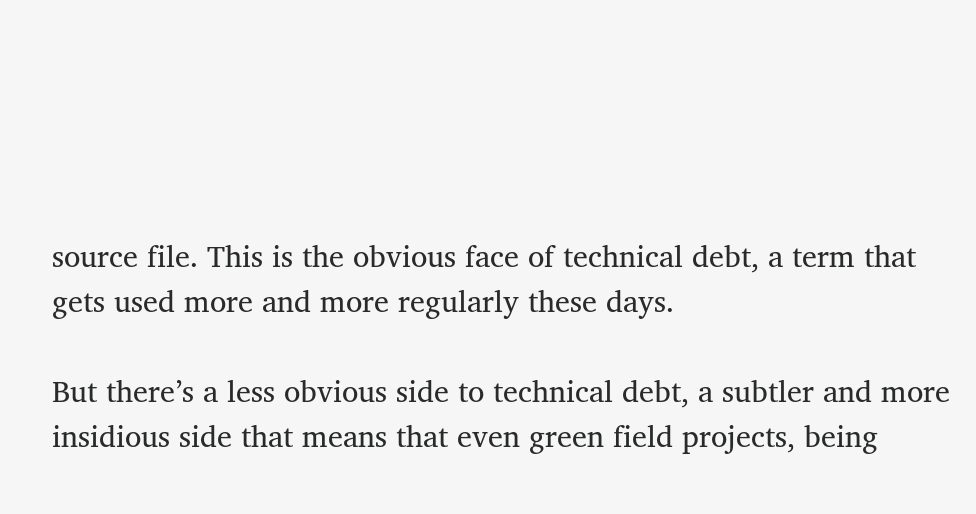source file. This is the obvious face of technical debt, a term that gets used more and more regularly these days.

But there’s a less obvious side to technical debt, a subtler and more insidious side that means that even green field projects, being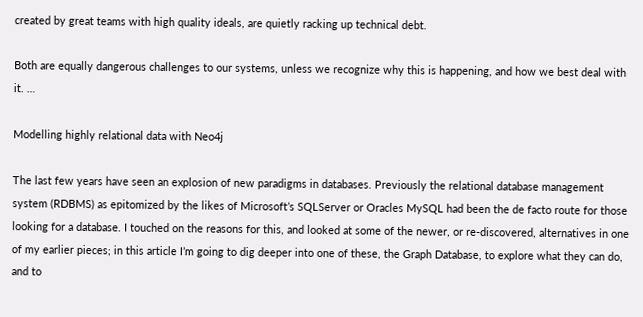created by great teams with high quality ideals, are quietly racking up technical debt.

Both are equally dangerous challenges to our systems, unless we recognize why this is happening, and how we best deal with it. …

Modelling highly relational data with Neo4j

The last few years have seen an explosion of new paradigms in databases. Previously the relational database management system (RDBMS) as epitomized by the likes of Microsoft’s SQLServer or Oracles MySQL had been the de facto route for those looking for a database. I touched on the reasons for this, and looked at some of the newer, or re-discovered, alternatives in one of my earlier pieces; in this article I’m going to dig deeper into one of these, the Graph Database, to explore what they can do, and to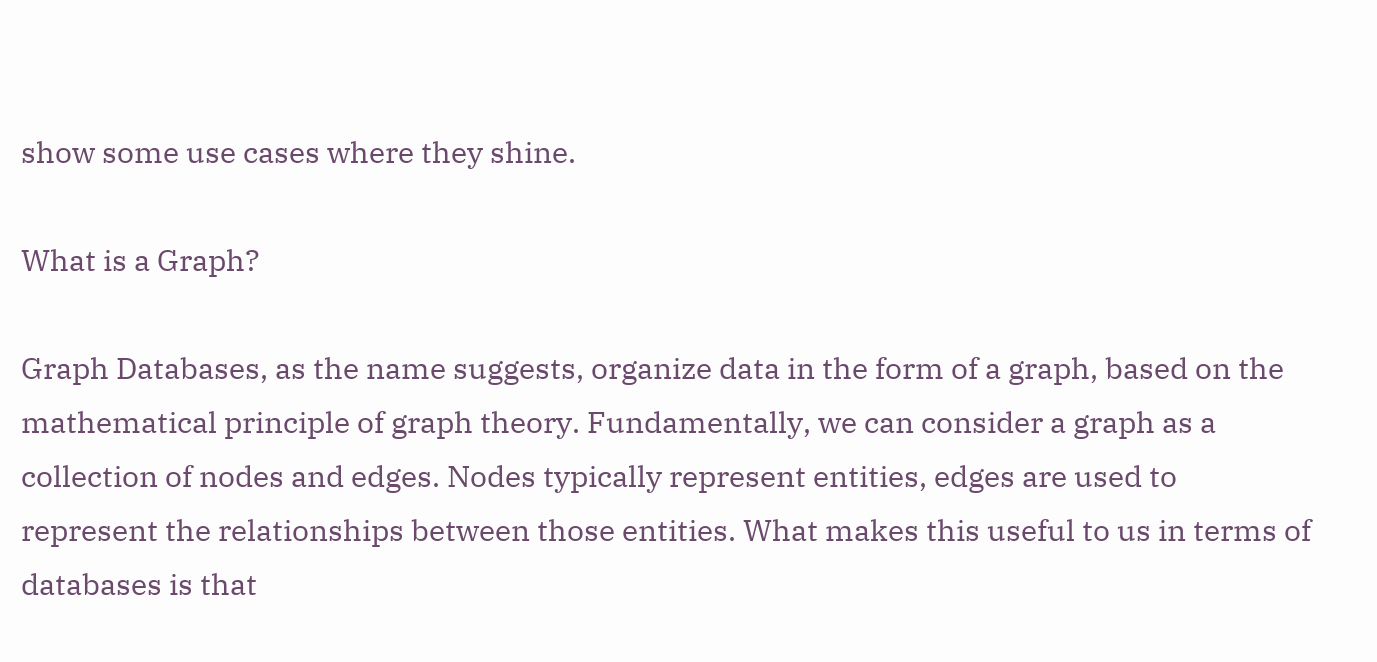show some use cases where they shine.

What is a Graph?

Graph Databases, as the name suggests, organize data in the form of a graph, based on the mathematical principle of graph theory. Fundamentally, we can consider a graph as a collection of nodes and edges. Nodes typically represent entities, edges are used to represent the relationships between those entities. What makes this useful to us in terms of databases is that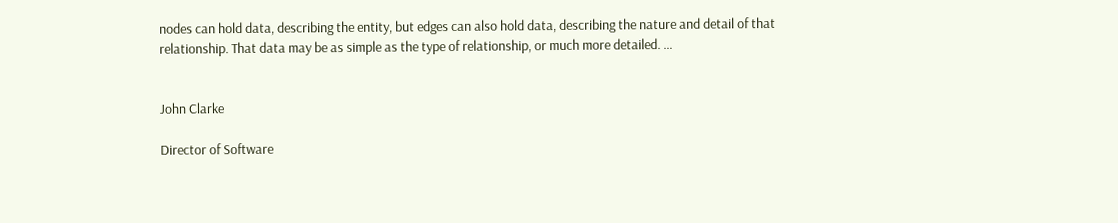nodes can hold data, describing the entity, but edges can also hold data, describing the nature and detail of that relationship. That data may be as simple as the type of relationship, or much more detailed. …


John Clarke

Director of Software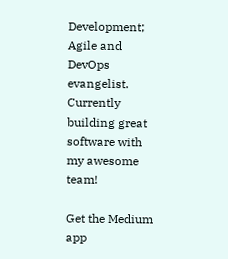Development; Agile and DevOps evangelist. Currently building great software with my awesome team!

Get the Medium app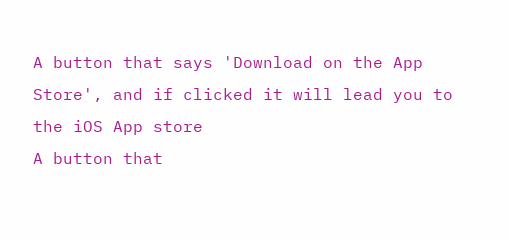A button that says 'Download on the App Store', and if clicked it will lead you to the iOS App store
A button that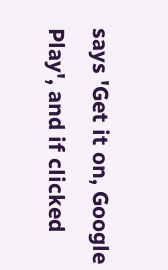says 'Get it on, Google Play', and if clicked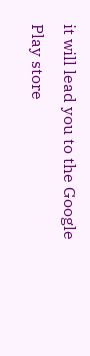it will lead you to the Google Play store